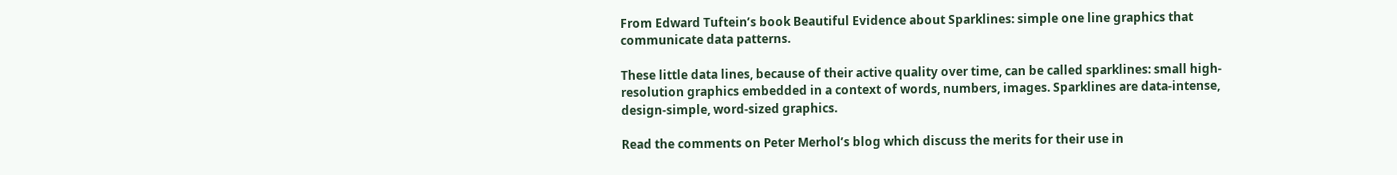From Edward Tuftein’s book Beautiful Evidence about Sparklines: simple one line graphics that communicate data patterns.

These little data lines, because of their active quality over time, can be called sparklines: small high-resolution graphics embedded in a context of words, numbers, images. Sparklines are data-intense, design-simple, word-sized graphics.

Read the comments on Peter Merhol’s blog which discuss the merits for their use in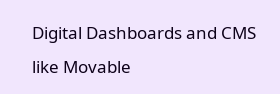Digital Dashboards and CMS like Movable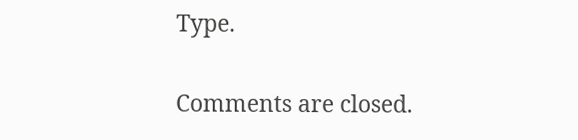Type.

Comments are closed.